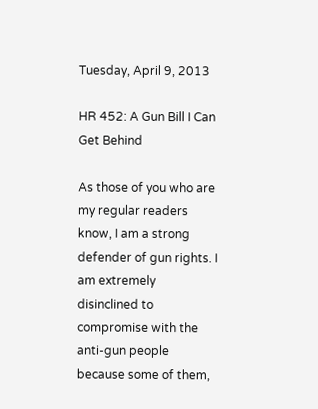Tuesday, April 9, 2013

HR 452: A Gun Bill I Can Get Behind

As those of you who are my regular readers know, I am a strong defender of gun rights. I am extremely disinclined to compromise with the anti-gun people because some of them,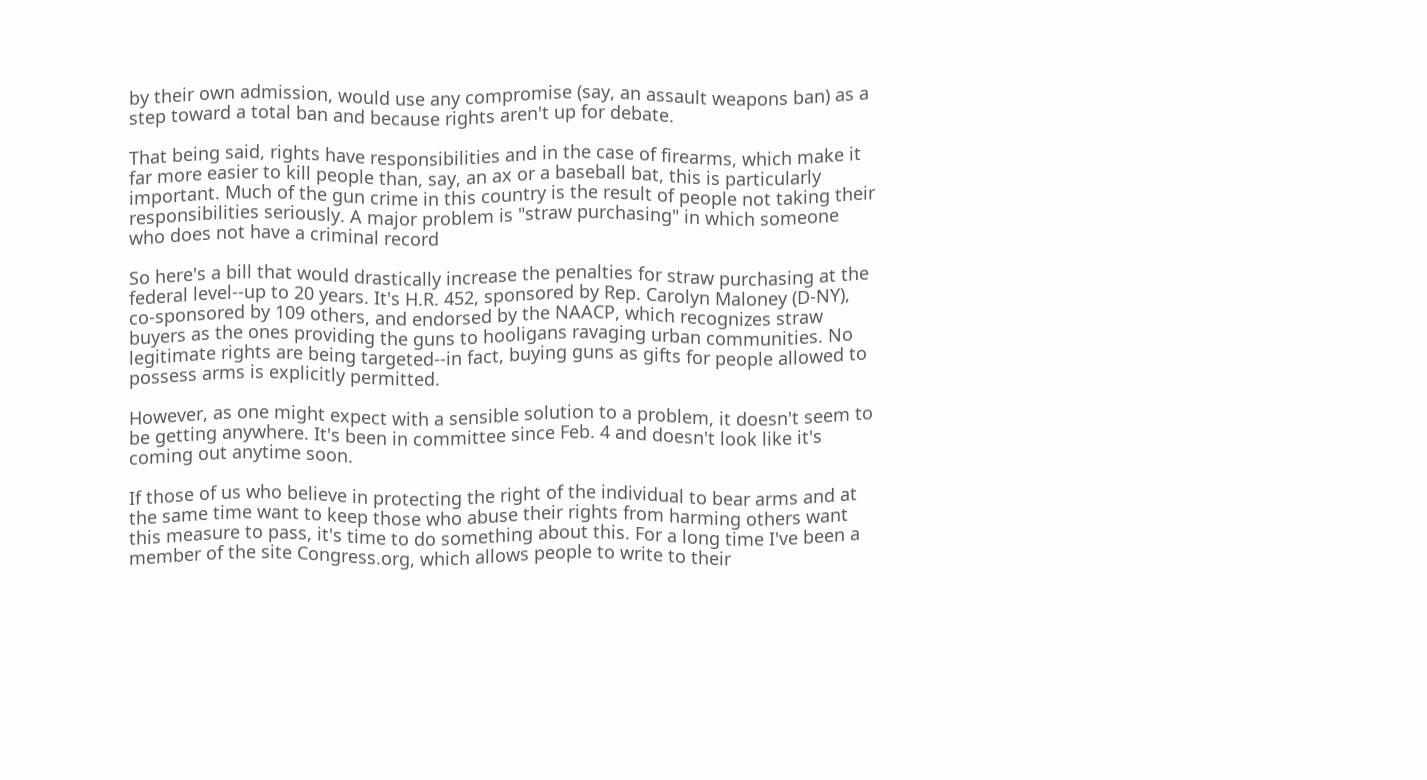by their own admission, would use any compromise (say, an assault weapons ban) as a step toward a total ban and because rights aren't up for debate.

That being said, rights have responsibilities and in the case of firearms, which make it far more easier to kill people than, say, an ax or a baseball bat, this is particularly important. Much of the gun crime in this country is the result of people not taking their responsibilities seriously. A major problem is "straw purchasing" in which someone who does not have a criminal record

So here's a bill that would drastically increase the penalties for straw purchasing at the federal level--up to 20 years. It's H.R. 452, sponsored by Rep. Carolyn Maloney (D-NY), co-sponsored by 109 others, and endorsed by the NAACP, which recognizes straw buyers as the ones providing the guns to hooligans ravaging urban communities. No legitimate rights are being targeted--in fact, buying guns as gifts for people allowed to possess arms is explicitly permitted.

However, as one might expect with a sensible solution to a problem, it doesn't seem to be getting anywhere. It's been in committee since Feb. 4 and doesn't look like it's coming out anytime soon.

If those of us who believe in protecting the right of the individual to bear arms and at the same time want to keep those who abuse their rights from harming others want this measure to pass, it's time to do something about this. For a long time I've been a member of the site Congress.org, which allows people to write to their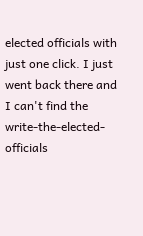elected officials with just one click. I just went back there and I can't find the write-the-elected-officials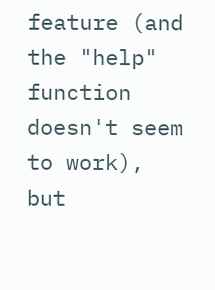feature (and the "help" function doesn't seem to work), but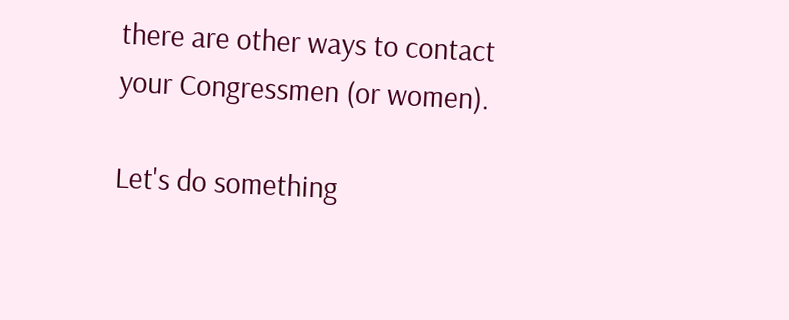there are other ways to contact your Congressmen (or women).

Let's do something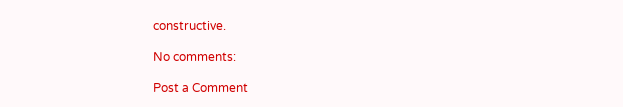constructive.

No comments:

Post a Comment